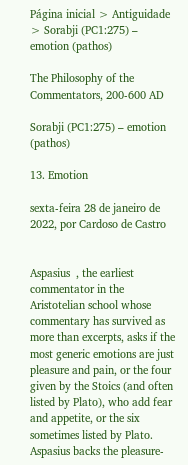Página inicial > Antiguidade > Sorabji (PC1:275) – emotion (pathos)

The Philosophy of the Commentators, 200-600 AD

Sorabji (PC1:275) – emotion (pathos)

13. Emotion

sexta-feira 28 de janeiro de 2022, por Cardoso de Castro


Aspasius  , the earliest commentator in the Aristotelian school whose commentary has survived as more than excerpts, asks if the most generic emotions are just pleasure and pain, or the four given by the Stoics (and often listed by Plato), who add fear and appetite, or the six sometimes listed by Plato. Aspasius backs the pleasure-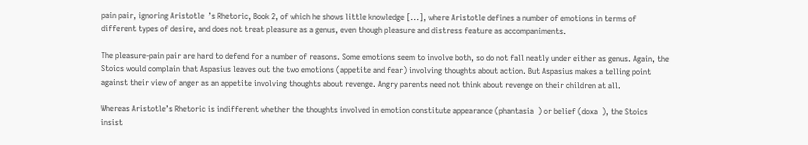pain pair, ignoring Aristotle  ’s Rhetoric, Book 2, of which he shows little knowledge [...], where Aristotle defines a number of emotions in terms of different types of desire, and does not treat pleasure as a genus, even though pleasure and distress feature as accompaniments.

The pleasure-pain pair are hard to defend for a number of reasons. Some emotions seem to involve both, so do not fall neatly under either as genus. Again, the Stoics would complain that Aspasius leaves out the two emotions (appetite and fear) involving thoughts about action. But Aspasius makes a telling point against their view of anger as an appetite involving thoughts about revenge. Angry parents need not think about revenge on their children at all.

Whereas Aristotle’s Rhetoric is indifferent whether the thoughts involved in emotion constitute appearance (phantasia  ) or belief (doxa  ), the Stoics insist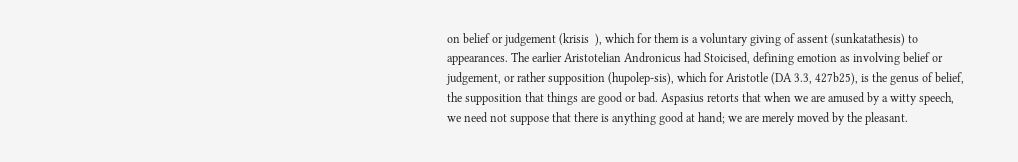on belief or judgement (krisis  ), which for them is a voluntary giving of assent (sunkatathesis) to appearances. The earlier Aristotelian Andronicus had Stoicised, defining emotion as involving belief or judgement, or rather supposition (hupolep-sis), which for Aristotle (DA 3.3, 427b25), is the genus of belief, the supposition that things are good or bad. Aspasius retorts that when we are amused by a witty speech, we need not suppose that there is anything good at hand; we are merely moved by the pleasant.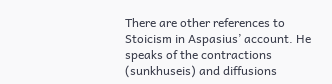There are other references to Stoicism in Aspasius’ account. He speaks of the contractions   (sunkhuseis) and diffusions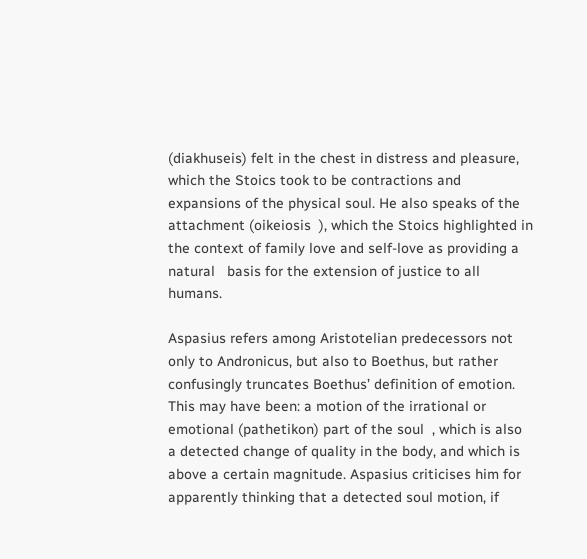(diakhuseis) felt in the chest in distress and pleasure, which the Stoics took to be contractions and expansions of the physical soul. He also speaks of the attachment (oikeiosis  ), which the Stoics highlighted in the context of family love and self-love as providing a natural   basis for the extension of justice to all humans.

Aspasius refers among Aristotelian predecessors not only to Andronicus, but also to Boethus, but rather confusingly truncates Boethus’ definition of emotion. This may have been: a motion of the irrational or emotional (pathetikon) part of the soul  , which is also a detected change of quality in the body, and which is above a certain magnitude. Aspasius criticises him for apparently thinking that a detected soul motion, if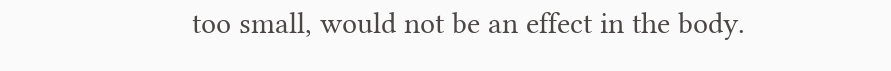too small, would not be an effect in the body.